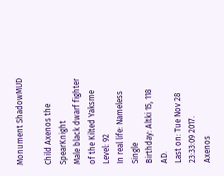Monument ShadowMUD

Child Axenos the SpearKnight
Male black dwarf fighter of the Kilted Yaksme Level: 92
In real life: Nameless                        Single
Birthday: Altki 15, 118 AD.
Last on: Tue Nov 28 23:33:09 2017.
Axenos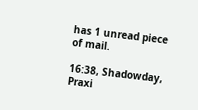has 1 unread piece of mail.

16:38, Shadowday, Praxi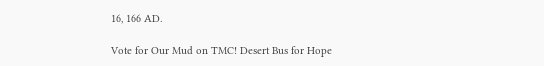16, 166 AD.

Vote for Our Mud on TMC! Desert Bus for Hope